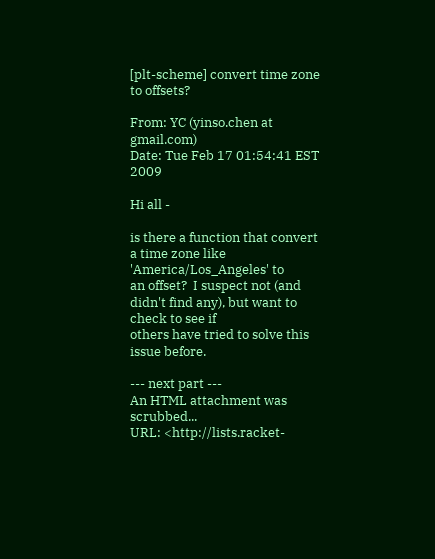[plt-scheme] convert time zone to offsets?

From: YC (yinso.chen at gmail.com)
Date: Tue Feb 17 01:54:41 EST 2009

Hi all -

is there a function that convert a time zone like 'America/Los_Angeles' to
an offset?  I suspect not (and didn't find any), but want to check to see if
others have tried to solve this issue before.

--- next part ---
An HTML attachment was scrubbed...
URL: <http://lists.racket-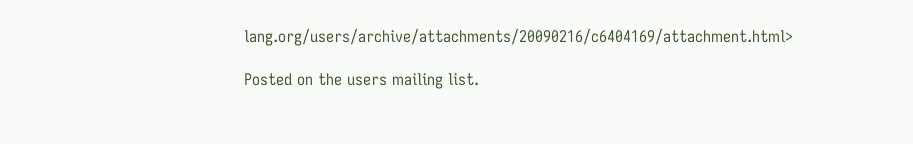lang.org/users/archive/attachments/20090216/c6404169/attachment.html>

Posted on the users mailing list.